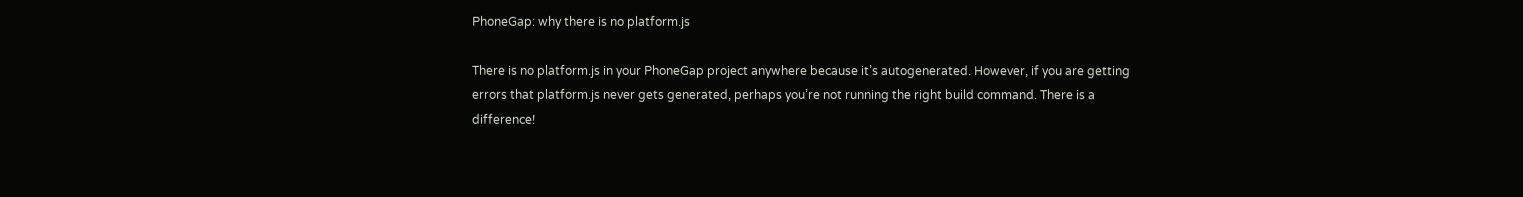PhoneGap: why there is no platform.js

There is no platform.js in your PhoneGap project anywhere because it’s autogenerated. However, if you are getting errors that platform.js never gets generated, perhaps you’re not running the right build command. There is a difference!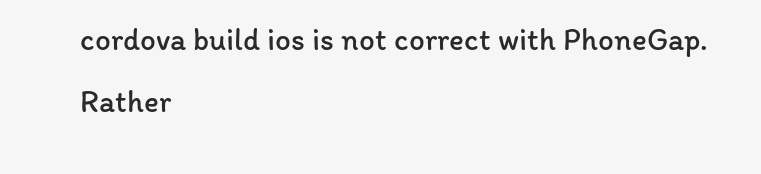cordova build ios is not correct with PhoneGap. Rather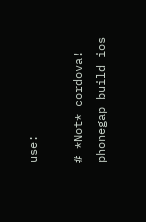use:

# *Not* cordova!
phonegap build ios